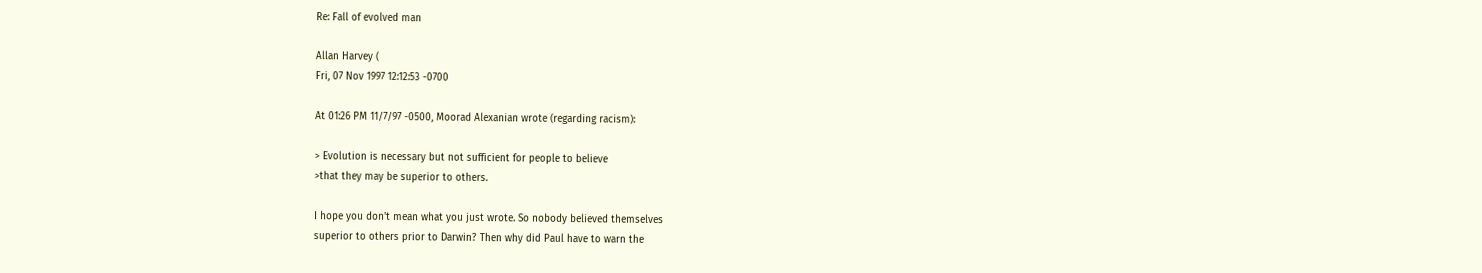Re: Fall of evolved man

Allan Harvey (
Fri, 07 Nov 1997 12:12:53 -0700

At 01:26 PM 11/7/97 -0500, Moorad Alexanian wrote (regarding racism):

> Evolution is necessary but not sufficient for people to believe
>that they may be superior to others.

I hope you don't mean what you just wrote. So nobody believed themselves
superior to others prior to Darwin? Then why did Paul have to warn the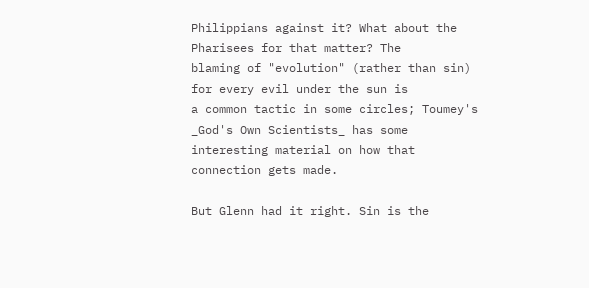Philippians against it? What about the Pharisees for that matter? The
blaming of "evolution" (rather than sin) for every evil under the sun is
a common tactic in some circles; Toumey's _God's Own Scientists_ has some
interesting material on how that connection gets made.

But Glenn had it right. Sin is the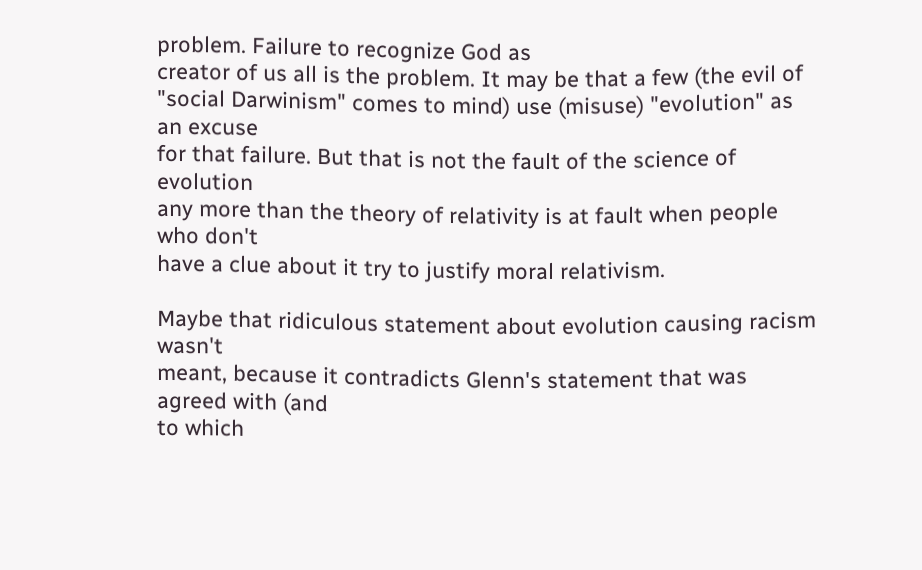problem. Failure to recognize God as
creator of us all is the problem. It may be that a few (the evil of
"social Darwinism" comes to mind) use (misuse) "evolution" as an excuse
for that failure. But that is not the fault of the science of evolution
any more than the theory of relativity is at fault when people who don't
have a clue about it try to justify moral relativism.

Maybe that ridiculous statement about evolution causing racism wasn't
meant, because it contradicts Glenn's statement that was agreed with (and
to which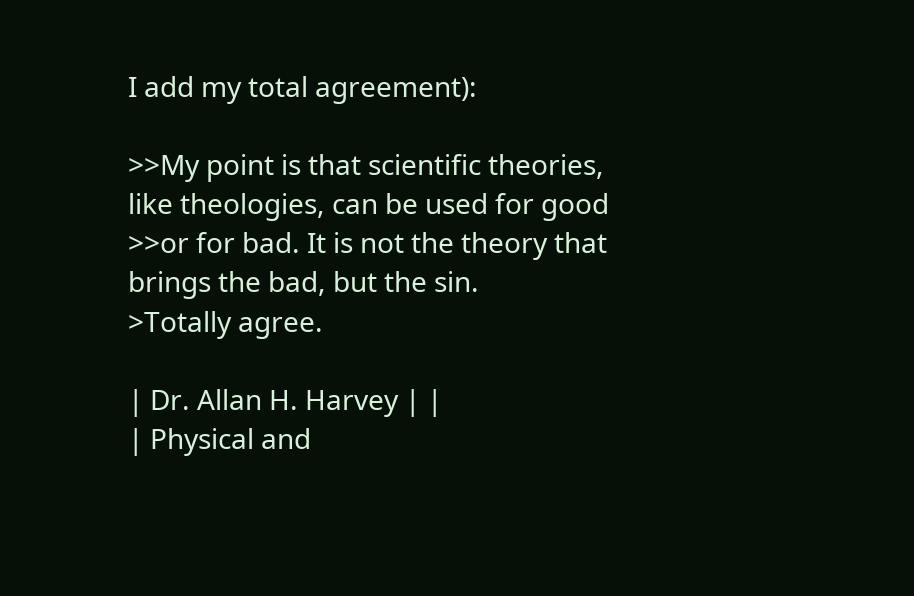I add my total agreement):

>>My point is that scientific theories, like theologies, can be used for good
>>or for bad. It is not the theory that brings the bad, but the sin.
>Totally agree.

| Dr. Allan H. Harvey | |
| Physical and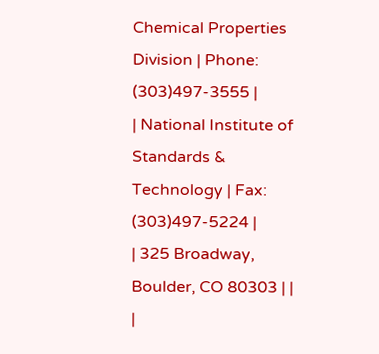Chemical Properties Division | Phone: (303)497-3555 |
| National Institute of Standards & Technology | Fax: (303)497-5224 |
| 325 Broadway, Boulder, CO 80303 | |
|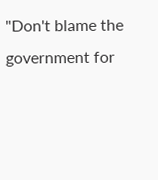"Don't blame the government for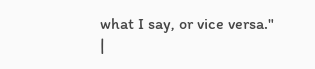what I say, or vice versa." |